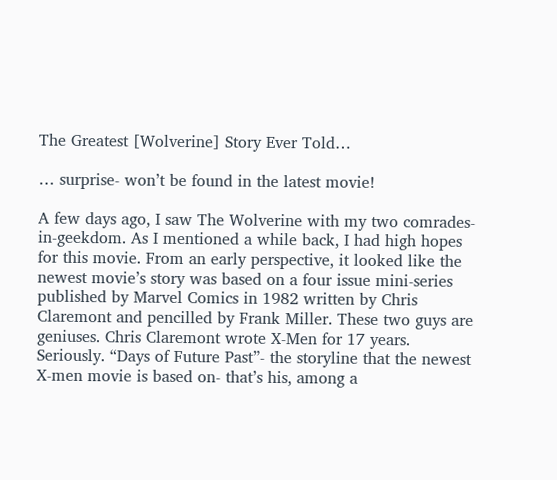The Greatest [Wolverine] Story Ever Told…

… surprise- won’t be found in the latest movie!

A few days ago, I saw The Wolverine with my two comrades-in-geekdom. As I mentioned a while back, I had high hopes for this movie. From an early perspective, it looked like the newest movie’s story was based on a four issue mini-series published by Marvel Comics in 1982 written by Chris Claremont and pencilled by Frank Miller. These two guys are geniuses. Chris Claremont wrote X-Men for 17 years. Seriously. “Days of Future Past”- the storyline that the newest X-men movie is based on- that’s his, among a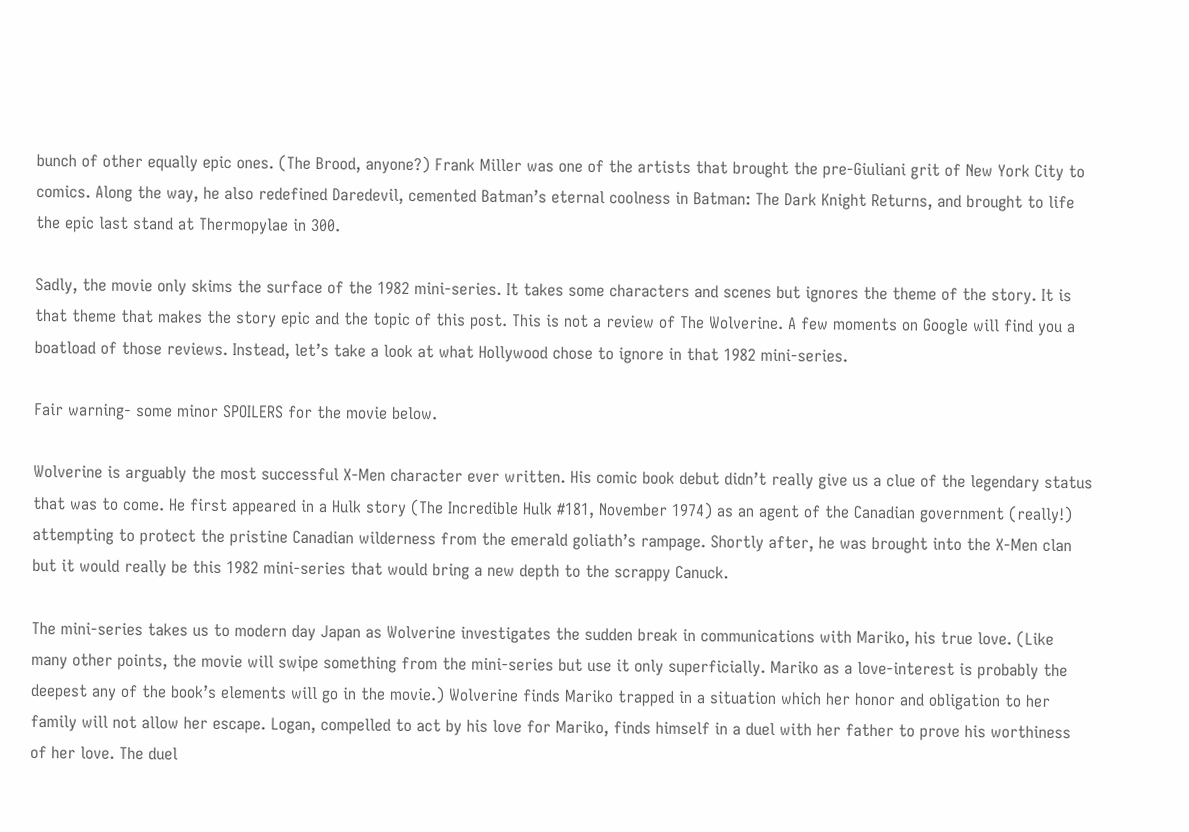bunch of other equally epic ones. (The Brood, anyone?) Frank Miller was one of the artists that brought the pre-Giuliani grit of New York City to comics. Along the way, he also redefined Daredevil, cemented Batman’s eternal coolness in Batman: The Dark Knight Returns, and brought to life the epic last stand at Thermopylae in 300.

Sadly, the movie only skims the surface of the 1982 mini-series. It takes some characters and scenes but ignores the theme of the story. It is that theme that makes the story epic and the topic of this post. This is not a review of The Wolverine. A few moments on Google will find you a boatload of those reviews. Instead, let’s take a look at what Hollywood chose to ignore in that 1982 mini-series.

Fair warning- some minor SPOILERS for the movie below.

Wolverine is arguably the most successful X-Men character ever written. His comic book debut didn’t really give us a clue of the legendary status that was to come. He first appeared in a Hulk story (The Incredible Hulk #181, November 1974) as an agent of the Canadian government (really!) attempting to protect the pristine Canadian wilderness from the emerald goliath’s rampage. Shortly after, he was brought into the X-Men clan but it would really be this 1982 mini-series that would bring a new depth to the scrappy Canuck.

The mini-series takes us to modern day Japan as Wolverine investigates the sudden break in communications with Mariko, his true love. (Like many other points, the movie will swipe something from the mini-series but use it only superficially. Mariko as a love-interest is probably the deepest any of the book’s elements will go in the movie.) Wolverine finds Mariko trapped in a situation which her honor and obligation to her family will not allow her escape. Logan, compelled to act by his love for Mariko, finds himself in a duel with her father to prove his worthiness of her love. The duel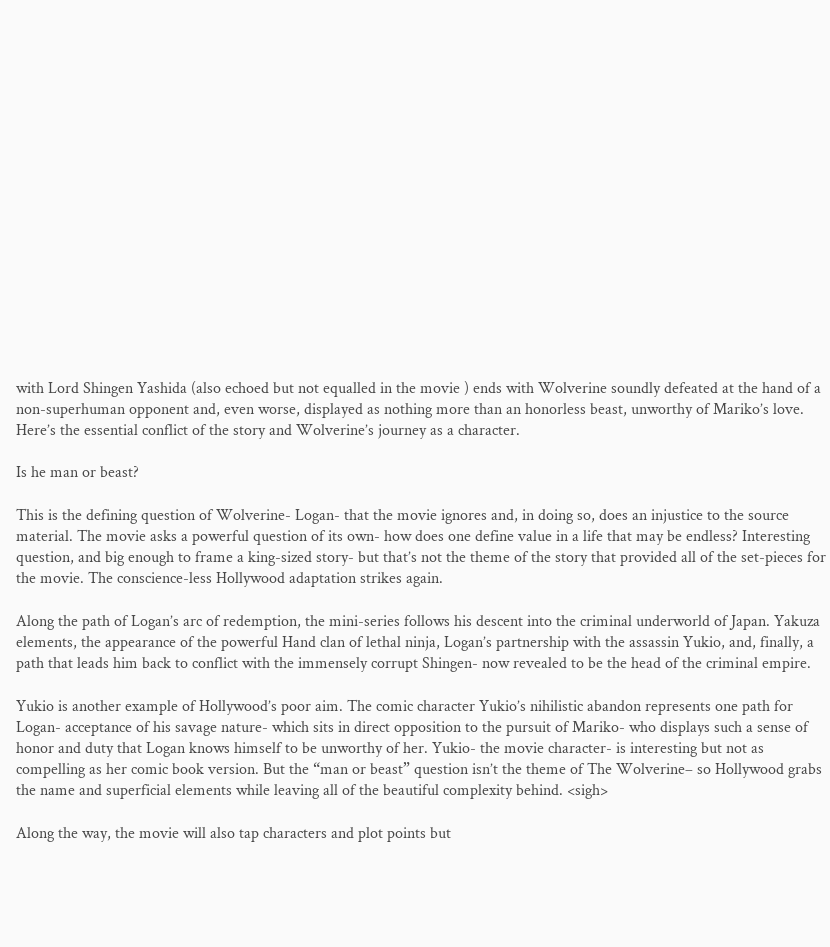with Lord Shingen Yashida (also echoed but not equalled in the movie ) ends with Wolverine soundly defeated at the hand of a non-superhuman opponent and, even worse, displayed as nothing more than an honorless beast, unworthy of Mariko’s love. Here’s the essential conflict of the story and Wolverine’s journey as a character.

Is he man or beast?

This is the defining question of Wolverine- Logan- that the movie ignores and, in doing so, does an injustice to the source material. The movie asks a powerful question of its own- how does one define value in a life that may be endless? Interesting question, and big enough to frame a king-sized story- but that’s not the theme of the story that provided all of the set-pieces for the movie. The conscience-less Hollywood adaptation strikes again.

Along the path of Logan’s arc of redemption, the mini-series follows his descent into the criminal underworld of Japan. Yakuza elements, the appearance of the powerful Hand clan of lethal ninja, Logan’s partnership with the assassin Yukio, and, finally, a path that leads him back to conflict with the immensely corrupt Shingen- now revealed to be the head of the criminal empire.

Yukio is another example of Hollywood’s poor aim. The comic character Yukio’s nihilistic abandon represents one path for Logan- acceptance of his savage nature- which sits in direct opposition to the pursuit of Mariko- who displays such a sense of honor and duty that Logan knows himself to be unworthy of her. Yukio- the movie character- is interesting but not as compelling as her comic book version. But the “man or beast” question isn’t the theme of The Wolverine– so Hollywood grabs the name and superficial elements while leaving all of the beautiful complexity behind. <sigh>

Along the way, the movie will also tap characters and plot points but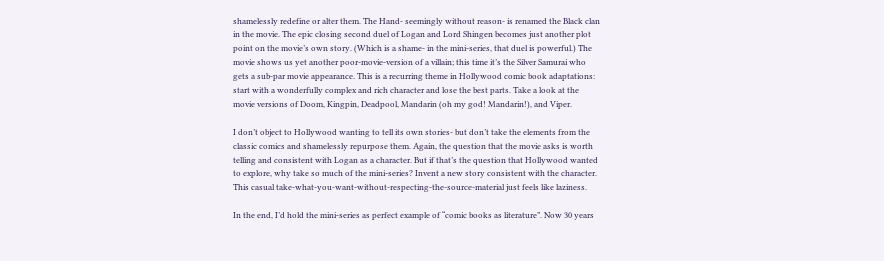shamelessly redefine or alter them. The Hand- seemingly without reason- is renamed the Black clan in the movie. The epic closing second duel of Logan and Lord Shingen becomes just another plot point on the movie’s own story. (Which is a shame- in the mini-series, that duel is powerful.) The movie shows us yet another poor-movie-version of a villain; this time it’s the Silver Samurai who gets a sub-par movie appearance. This is a recurring theme in Hollywood comic book adaptations: start with a wonderfully complex and rich character and lose the best parts. Take a look at the movie versions of Doom, Kingpin, Deadpool, Mandarin (oh my god! Mandarin!), and Viper.

I don’t object to Hollywood wanting to tell its own stories- but don’t take the elements from the classic comics and shamelessly repurpose them. Again, the question that the movie asks is worth telling and consistent with Logan as a character. But if that’s the question that Hollywood wanted to explore, why take so much of the mini-series? Invent a new story consistent with the character. This casual take-what-you-want-without-respecting-the-source-material just feels like laziness.

In the end, I’d hold the mini-series as perfect example of “comic books as literature”. Now 30 years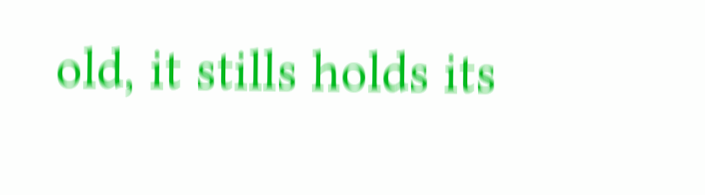old, it stills holds its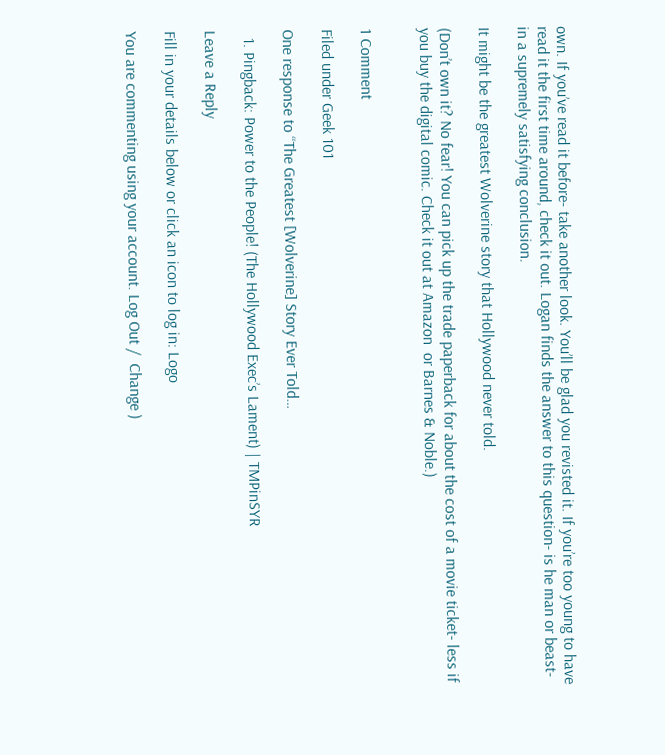own. If you’ve read it before- take another look. You’ll be glad you revisted it. If you’re too young to have read it the first time around, check it out. Logan finds the answer to this question- is he man or beast- in a supremely satisfying conclusion.

It might be the greatest Wolverine story that Hollywood never told.

(Don’t own it? No fear! You can pick up the trade paperback for about the cost of a movie ticket- less if you buy the digital comic. Check it out at Amazon  or Barnes & Noble.)


1 Comment

Filed under Geek 101

One response to “The Greatest [Wolverine] Story Ever Told…

  1. Pingback: Power to the People! (The Hollywood Exec’s Lament) | TMPinSYR

Leave a Reply

Fill in your details below or click an icon to log in: Logo

You are commenting using your account. Log Out /  Change )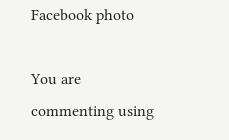Facebook photo

You are commenting using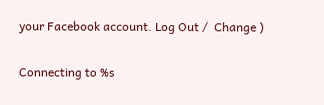your Facebook account. Log Out /  Change )

Connecting to %s